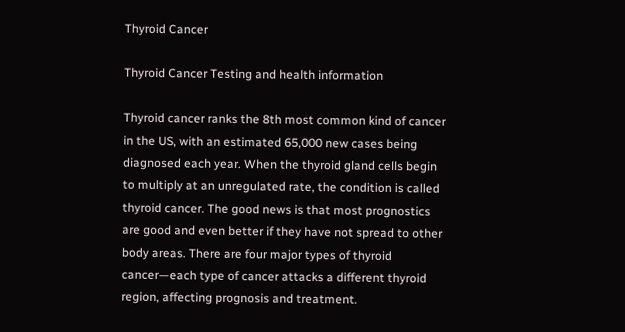Thyroid Cancer

Thyroid Cancer Testing and health information

Thyroid cancer ranks the 8th most common kind of cancer in the US, with an estimated 65,000 new cases being diagnosed each year. When the thyroid gland cells begin to multiply at an unregulated rate, the condition is called thyroid cancer. The good news is that most prognostics are good and even better if they have not spread to other body areas. There are four major types of thyroid cancer—each type of cancer attacks a different thyroid region, affecting prognosis and treatment.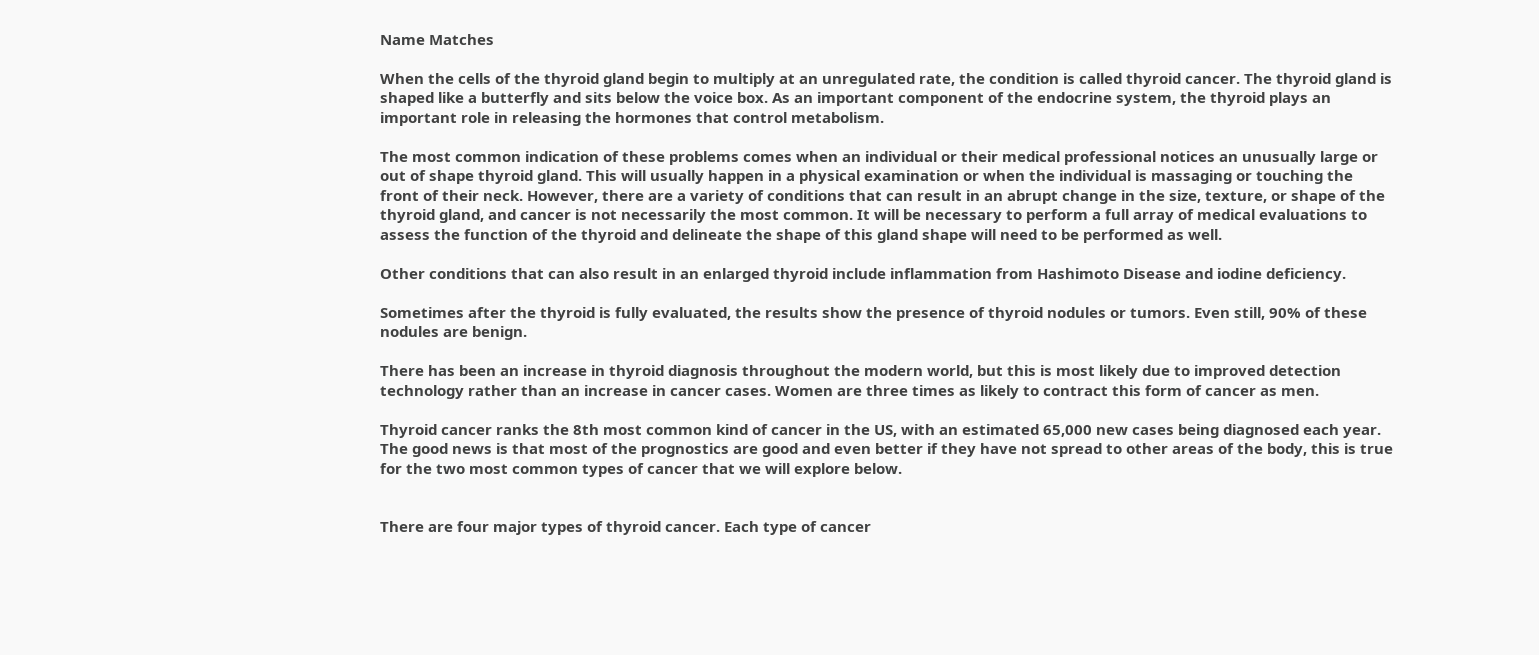Name Matches

When the cells of the thyroid gland begin to multiply at an unregulated rate, the condition is called thyroid cancer. The thyroid gland is shaped like a butterfly and sits below the voice box. As an important component of the endocrine system, the thyroid plays an important role in releasing the hormones that control metabolism.

The most common indication of these problems comes when an individual or their medical professional notices an unusually large or out of shape thyroid gland. This will usually happen in a physical examination or when the individual is massaging or touching the front of their neck. However, there are a variety of conditions that can result in an abrupt change in the size, texture, or shape of the thyroid gland, and cancer is not necessarily the most common. It will be necessary to perform a full array of medical evaluations to assess the function of the thyroid and delineate the shape of this gland shape will need to be performed as well.

Other conditions that can also result in an enlarged thyroid include inflammation from Hashimoto Disease and iodine deficiency.

Sometimes after the thyroid is fully evaluated, the results show the presence of thyroid nodules or tumors. Even still, 90% of these nodules are benign.

There has been an increase in thyroid diagnosis throughout the modern world, but this is most likely due to improved detection technology rather than an increase in cancer cases. Women are three times as likely to contract this form of cancer as men.

Thyroid cancer ranks the 8th most common kind of cancer in the US, with an estimated 65,000 new cases being diagnosed each year. The good news is that most of the prognostics are good and even better if they have not spread to other areas of the body, this is true for the two most common types of cancer that we will explore below.


There are four major types of thyroid cancer. Each type of cancer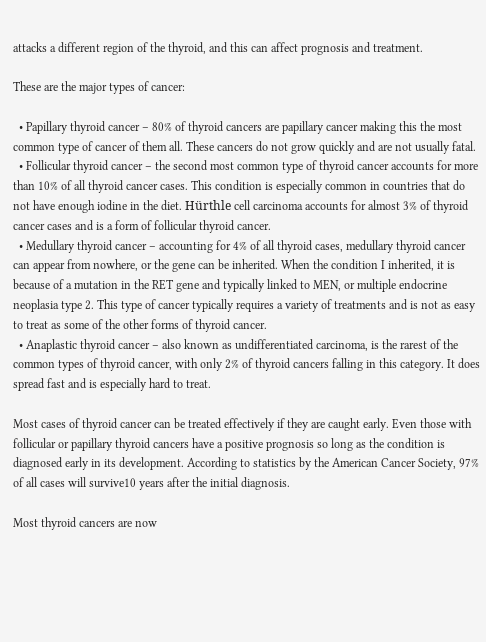attacks a different region of the thyroid, and this can affect prognosis and treatment.

These are the major types of cancer:

  • Papillary thyroid cancer – 80% of thyroid cancers are papillary cancer making this the most common type of cancer of them all. These cancers do not grow quickly and are not usually fatal.
  • Follicular thyroid cancer – the second most common type of thyroid cancer accounts for more than 10% of all thyroid cancer cases. This condition is especially common in countries that do not have enough iodine in the diet. Hürthle cell carcinoma accounts for almost 3% of thyroid cancer cases and is a form of follicular thyroid cancer.
  • Medullary thyroid cancer – accounting for 4% of all thyroid cases, medullary thyroid cancer can appear from nowhere, or the gene can be inherited. When the condition I inherited, it is because of a mutation in the RET gene and typically linked to MEN, or multiple endocrine neoplasia type 2. This type of cancer typically requires a variety of treatments and is not as easy to treat as some of the other forms of thyroid cancer.
  • Anaplastic thyroid cancer – also known as undifferentiated carcinoma, is the rarest of the common types of thyroid cancer, with only 2% of thyroid cancers falling in this category. It does spread fast and is especially hard to treat.

Most cases of thyroid cancer can be treated effectively if they are caught early. Even those with follicular or papillary thyroid cancers have a positive prognosis so long as the condition is diagnosed early in its development. According to statistics by the American Cancer Society, 97% of all cases will survive10 years after the initial diagnosis.

Most thyroid cancers are now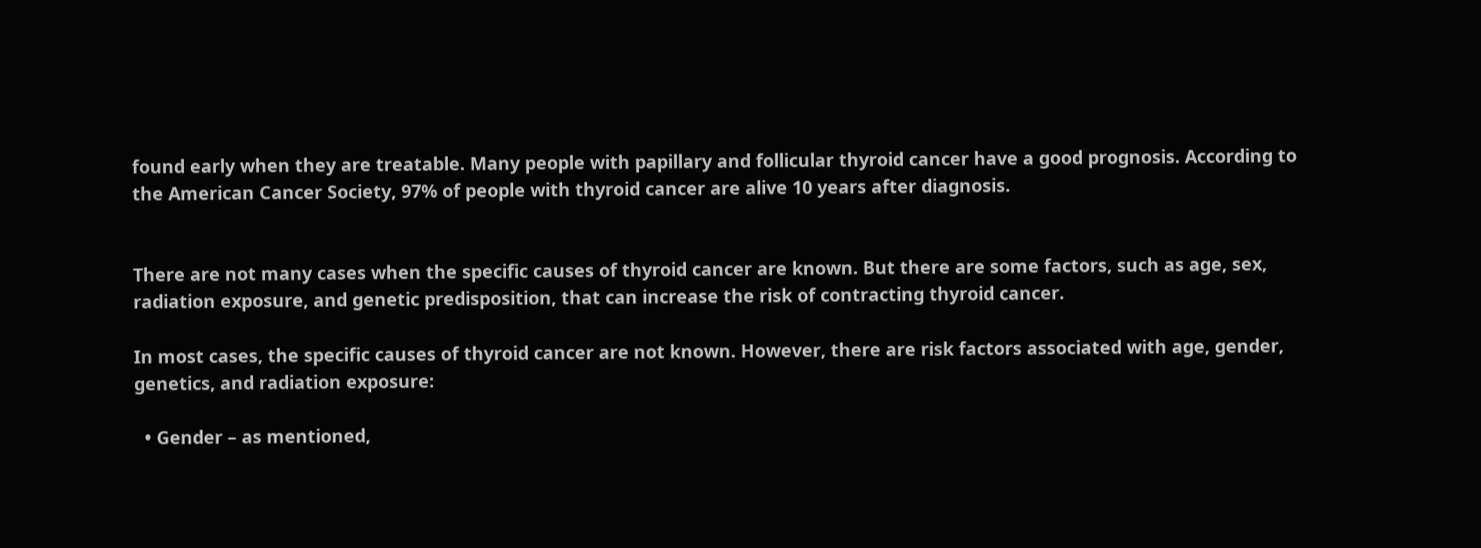found early when they are treatable. Many people with papillary and follicular thyroid cancer have a good prognosis. According to the American Cancer Society, 97% of people with thyroid cancer are alive 10 years after diagnosis.


There are not many cases when the specific causes of thyroid cancer are known. But there are some factors, such as age, sex, radiation exposure, and genetic predisposition, that can increase the risk of contracting thyroid cancer.

In most cases, the specific causes of thyroid cancer are not known. However, there are risk factors associated with age, gender, genetics, and radiation exposure:

  • Gender – as mentioned,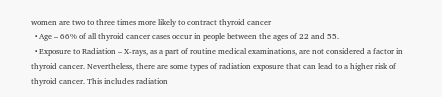women are two to three times more likely to contract thyroid cancer
  • Age – 66% of all thyroid cancer cases occur in people between the ages of 22 and 55.
  • Exposure to Radiation – X-rays, as a part of routine medical examinations, are not considered a factor in thyroid cancer. Nevertheless, there are some types of radiation exposure that can lead to a higher risk of thyroid cancer. This includes radiation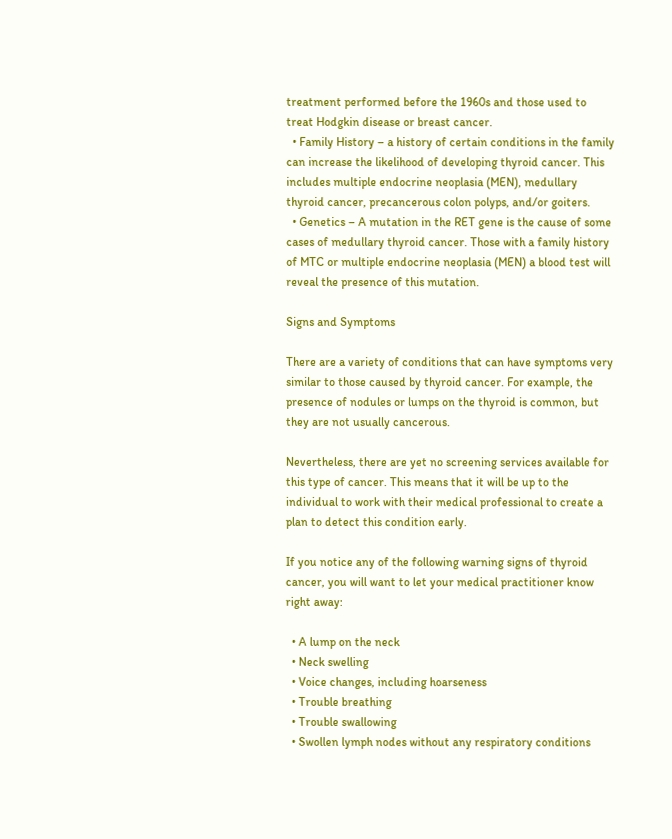treatment performed before the 1960s and those used to treat Hodgkin disease or breast cancer.
  • Family History – a history of certain conditions in the family can increase the likelihood of developing thyroid cancer. This includes multiple endocrine neoplasia (MEN), medullary thyroid cancer, precancerous colon polyps, and/or goiters.
  • Genetics – A mutation in the RET gene is the cause of some cases of medullary thyroid cancer. Those with a family history of MTC or multiple endocrine neoplasia (MEN) a blood test will reveal the presence of this mutation.

Signs and Symptoms

There are a variety of conditions that can have symptoms very similar to those caused by thyroid cancer. For example, the presence of nodules or lumps on the thyroid is common, but they are not usually cancerous.

Nevertheless, there are yet no screening services available for this type of cancer. This means that it will be up to the individual to work with their medical professional to create a plan to detect this condition early.

If you notice any of the following warning signs of thyroid cancer, you will want to let your medical practitioner know right away:

  • A lump on the neck
  • Neck swelling
  • Voice changes, including hoarseness
  • Trouble breathing
  • Trouble swallowing
  • Swollen lymph nodes without any respiratory conditions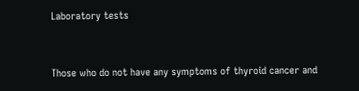Laboratory tests


Those who do not have any symptoms of thyroid cancer and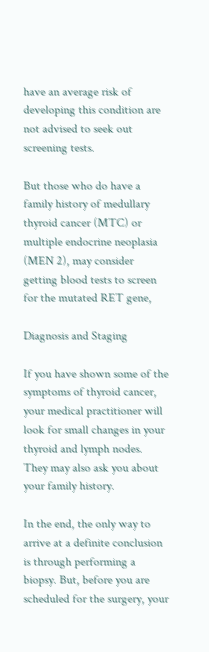have an average risk of developing this condition are not advised to seek out screening tests.

But those who do have a family history of medullary thyroid cancer (MTC) or multiple endocrine neoplasia (MEN 2), may consider getting blood tests to screen for the mutated RET gene,

Diagnosis and Staging

If you have shown some of the symptoms of thyroid cancer, your medical practitioner will look for small changes in your thyroid and lymph nodes. They may also ask you about your family history.

In the end, the only way to arrive at a definite conclusion is through performing a biopsy. But, before you are scheduled for the surgery, your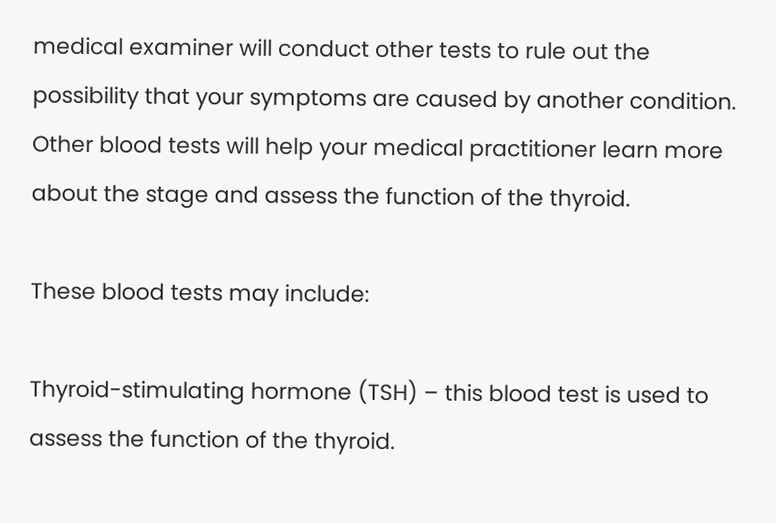medical examiner will conduct other tests to rule out the possibility that your symptoms are caused by another condition. Other blood tests will help your medical practitioner learn more about the stage and assess the function of the thyroid.

These blood tests may include:

Thyroid-stimulating hormone (TSH) – this blood test is used to assess the function of the thyroid.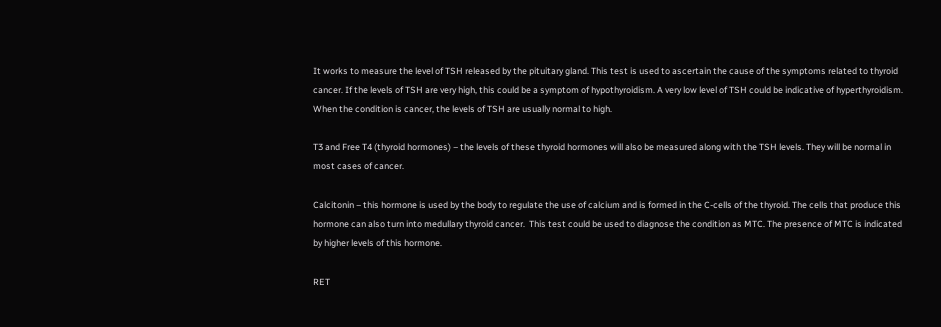It works to measure the level of TSH released by the pituitary gland. This test is used to ascertain the cause of the symptoms related to thyroid cancer. If the levels of TSH are very high, this could be a symptom of hypothyroidism. A very low level of TSH could be indicative of hyperthyroidism. When the condition is cancer, the levels of TSH are usually normal to high.

T3 and Free T4 (thyroid hormones) – the levels of these thyroid hormones will also be measured along with the TSH levels. They will be normal in most cases of cancer.

Calcitonin – this hormone is used by the body to regulate the use of calcium and is formed in the C-cells of the thyroid. The cells that produce this hormone can also turn into medullary thyroid cancer.  This test could be used to diagnose the condition as MTC. The presence of MTC is indicated by higher levels of this hormone.

RET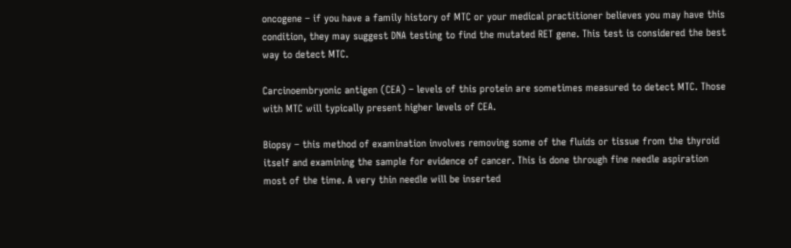oncogene – if you have a family history of MTC or your medical practitioner believes you may have this condition, they may suggest DNA testing to find the mutated RET gene. This test is considered the best way to detect MTC.

Carcinoembryonic antigen (CEA) – levels of this protein are sometimes measured to detect MTC. Those with MTC will typically present higher levels of CEA.

Biopsy – this method of examination involves removing some of the fluids or tissue from the thyroid itself and examining the sample for evidence of cancer. This is done through fine needle aspiration most of the time. A very thin needle will be inserted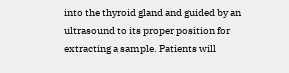into the thyroid gland and guided by an ultrasound to its proper position for extracting a sample. Patients will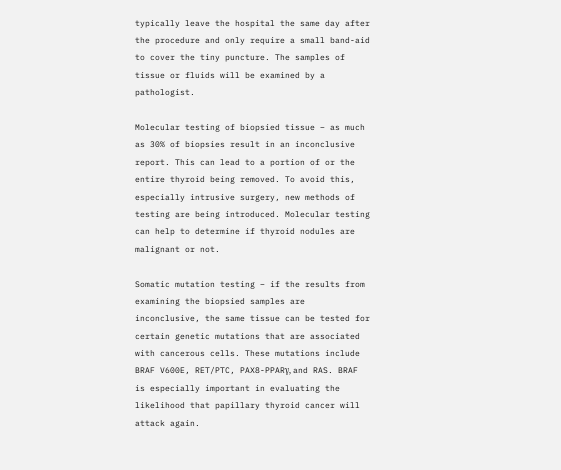typically leave the hospital the same day after the procedure and only require a small band-aid to cover the tiny puncture. The samples of tissue or fluids will be examined by a pathologist.

Molecular testing of biopsied tissue – as much as 30% of biopsies result in an inconclusive report. This can lead to a portion of or the entire thyroid being removed. To avoid this, especially intrusive surgery, new methods of testing are being introduced. Molecular testing can help to determine if thyroid nodules are malignant or not.

Somatic mutation testing – if the results from examining the biopsied samples are inconclusive, the same tissue can be tested for certain genetic mutations that are associated with cancerous cells. These mutations include BRAF V600E, RET/PTC, PAX8-PPARγ, and RAS. BRAF is especially important in evaluating the likelihood that papillary thyroid cancer will attack again.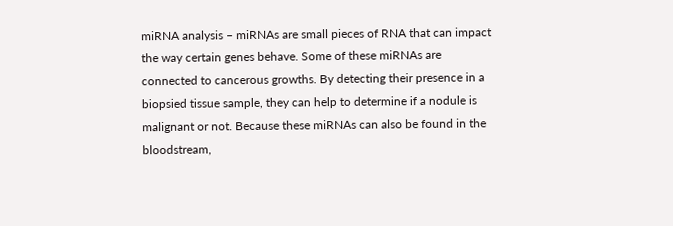miRNA analysis – miRNAs are small pieces of RNA that can impact the way certain genes behave. Some of these miRNAs are connected to cancerous growths. By detecting their presence in a biopsied tissue sample, they can help to determine if a nodule is malignant or not. Because these miRNAs can also be found in the bloodstream,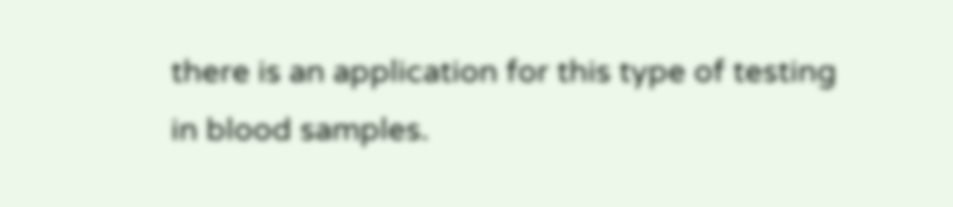there is an application for this type of testing in blood samples.